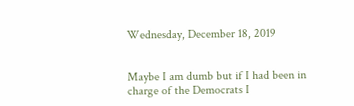Wednesday, December 18, 2019


Maybe I am dumb but if I had been in charge of the Democrats I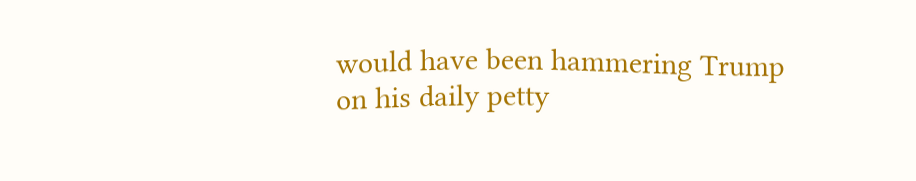would have been hammering Trump on his daily petty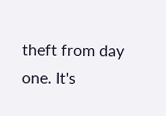theft from day one. It's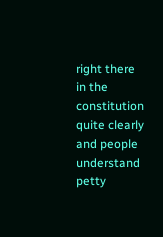right there in the constitution quite clearly and people understand petty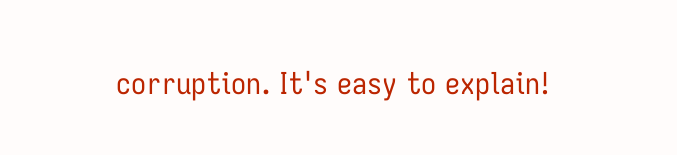corruption. It's easy to explain!